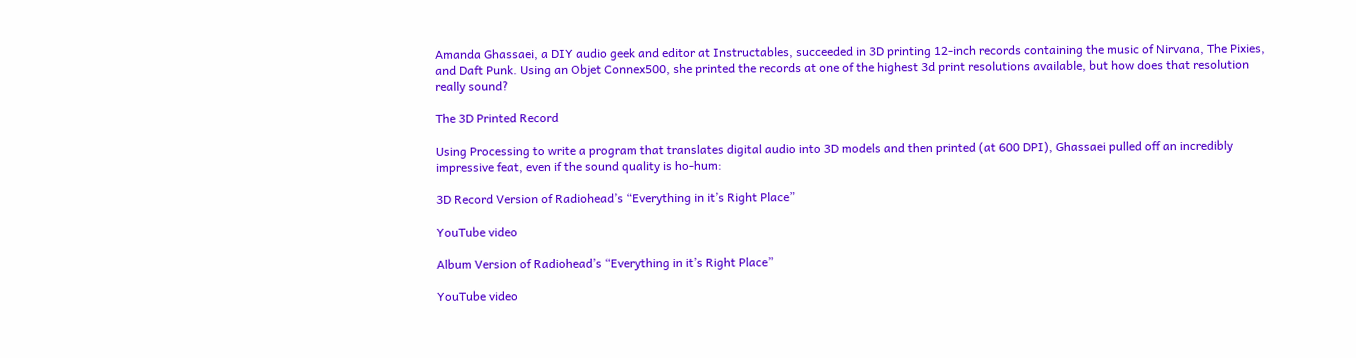Amanda Ghassaei, a DIY audio geek and editor at Instructables, succeeded in 3D printing 12-inch records containing the music of Nirvana, The Pixies, and Daft Punk. Using an Objet Connex500, she printed the records at one of the highest 3d print resolutions available, but how does that resolution really sound?

The 3D Printed Record

Using Processing to write a program that translates digital audio into 3D models and then printed (at 600 DPI), Ghassaei pulled off an incredibly impressive feat, even if the sound quality is ho-hum:

3D Record Version of Radiohead’s “Everything in it’s Right Place”

YouTube video

Album Version of Radiohead’s “Everything in it’s Right Place”

YouTube video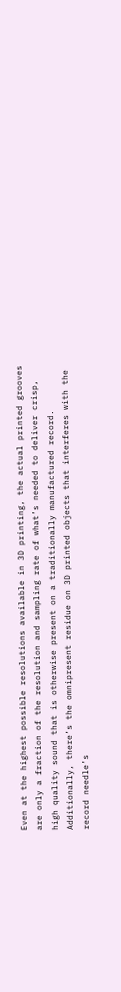Even at the highest possible resolutions available in 3D printing, the actual printed grooves are only a fraction of the resolution and sampling rate of what’s needed to deliver crisp, high quality sound that is otherwise present on a traditionally manufactured record. Additionally, there’s the omnipresent residue on 3D printed objects that interferes with the record needle’s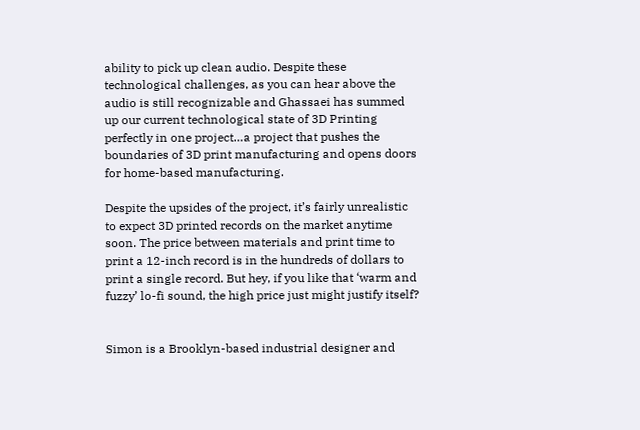ability to pick up clean audio. Despite these technological challenges, as you can hear above the audio is still recognizable and Ghassaei has summed up our current technological state of 3D Printing perfectly in one project…a project that pushes the boundaries of 3D print manufacturing and opens doors for home-based manufacturing.

Despite the upsides of the project, it’s fairly unrealistic to expect 3D printed records on the market anytime soon. The price between materials and print time to print a 12-inch record is in the hundreds of dollars to print a single record. But hey, if you like that ‘warm and fuzzy’ lo-fi sound, the high price just might justify itself?


Simon is a Brooklyn-based industrial designer and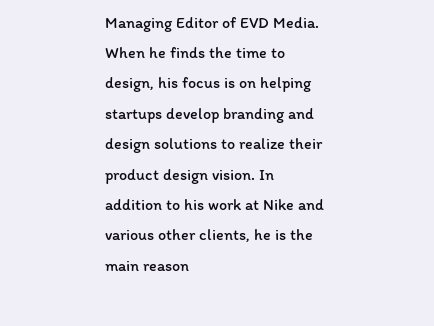Managing Editor of EVD Media. When he finds the time to design, his focus is on helping startups develop branding and design solutions to realize their product design vision. In addition to his work at Nike and various other clients, he is the main reason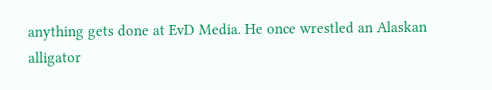anything gets done at EvD Media. He once wrestled an Alaskan alligator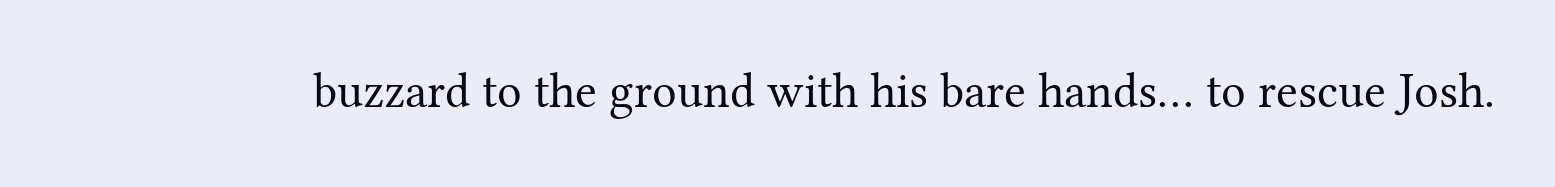buzzard to the ground with his bare hands… to rescue Josh.